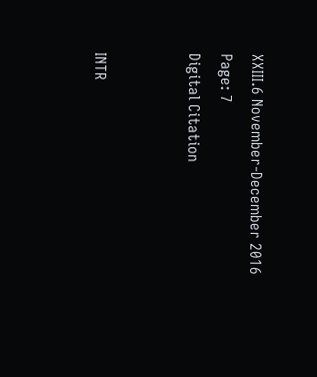XXIII.6 November-December 2016
Page: 7
Digital Citation


INTR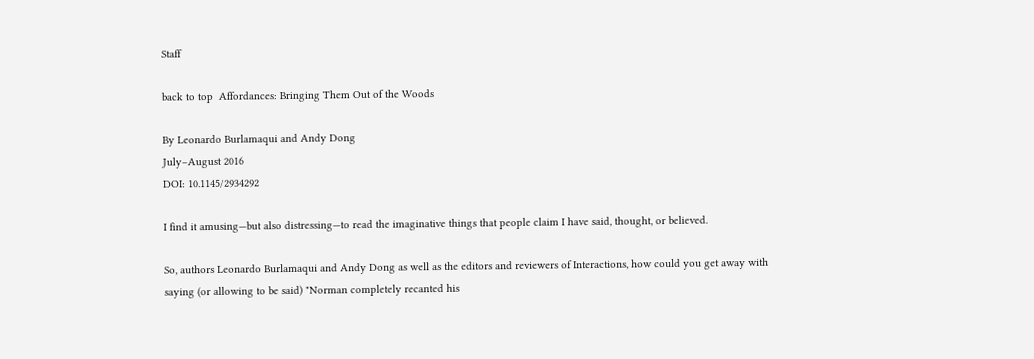Staff

back to top  Affordances: Bringing Them Out of the Woods

By Leonardo Burlamaqui and Andy Dong
July–August 2016
DOI: 10.1145/2934292

I find it amusing—but also distressing—to read the imaginative things that people claim I have said, thought, or believed.

So, authors Leonardo Burlamaqui and Andy Dong as well as the editors and reviewers of Interactions, how could you get away with saying (or allowing to be said) "Norman completely recanted his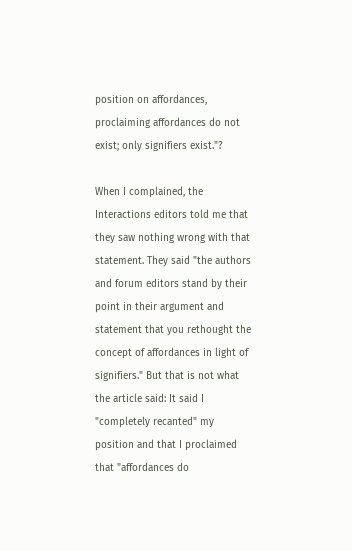position on affordances, proclaiming affordances do not exist; only signifiers exist."?

When I complained, the Interactions editors told me that they saw nothing wrong with that statement. They said "the authors and forum editors stand by their point in their argument and statement that you rethought the concept of affordances in light of signifiers." But that is not what the article said: It said I "completely recanted" my position and that I proclaimed that "affordances do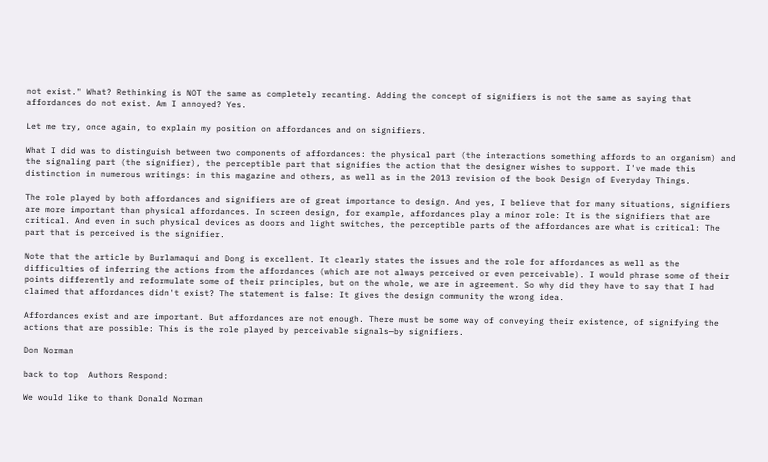not exist." What? Rethinking is NOT the same as completely recanting. Adding the concept of signifiers is not the same as saying that affordances do not exist. Am I annoyed? Yes.

Let me try, once again, to explain my position on affordances and on signifiers.

What I did was to distinguish between two components of affordances: the physical part (the interactions something affords to an organism) and the signaling part (the signifier), the perceptible part that signifies the action that the designer wishes to support. I've made this distinction in numerous writings: in this magazine and others, as well as in the 2013 revision of the book Design of Everyday Things.

The role played by both affordances and signifiers are of great importance to design. And yes, I believe that for many situations, signifiers are more important than physical affordances. In screen design, for example, affordances play a minor role: It is the signifiers that are critical. And even in such physical devices as doors and light switches, the perceptible parts of the affordances are what is critical: The part that is perceived is the signifier.

Note that the article by Burlamaqui and Dong is excellent. It clearly states the issues and the role for affordances as well as the difficulties of inferring the actions from the affordances (which are not always perceived or even perceivable). I would phrase some of their points differently and reformulate some of their principles, but on the whole, we are in agreement. So why did they have to say that I had claimed that affordances didn't exist? The statement is false: It gives the design community the wrong idea.

Affordances exist and are important. But affordances are not enough. There must be some way of conveying their existence, of signifying the actions that are possible: This is the role played by perceivable signals—by signifiers.

Don Norman

back to top  Authors Respond:

We would like to thank Donald Norman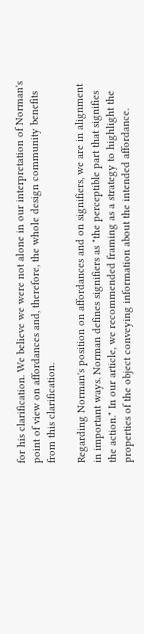for his clarification. We believe we were not alone in our interpretation of Norman's point of view on affordances and, therefore, the whole design community benefits from this clarification.

Regarding Norman's position on affordances and on signifiers, we are in alignment in important ways. Norman defines signifiers as "the perceptible part that signifies the action." In our article, we recommended framing as a strategy to highlight the properties of the object conveying information about the intended affordance.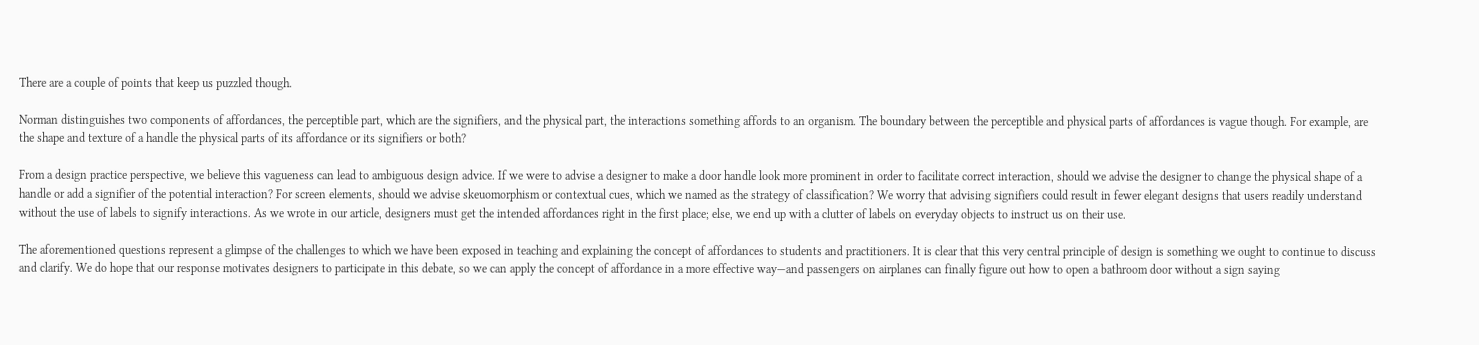There are a couple of points that keep us puzzled though.

Norman distinguishes two components of affordances, the perceptible part, which are the signifiers, and the physical part, the interactions something affords to an organism. The boundary between the perceptible and physical parts of affordances is vague though. For example, are the shape and texture of a handle the physical parts of its affordance or its signifiers or both?

From a design practice perspective, we believe this vagueness can lead to ambiguous design advice. If we were to advise a designer to make a door handle look more prominent in order to facilitate correct interaction, should we advise the designer to change the physical shape of a handle or add a signifier of the potential interaction? For screen elements, should we advise skeuomorphism or contextual cues, which we named as the strategy of classification? We worry that advising signifiers could result in fewer elegant designs that users readily understand without the use of labels to signify interactions. As we wrote in our article, designers must get the intended affordances right in the first place; else, we end up with a clutter of labels on everyday objects to instruct us on their use.

The aforementioned questions represent a glimpse of the challenges to which we have been exposed in teaching and explaining the concept of affordances to students and practitioners. It is clear that this very central principle of design is something we ought to continue to discuss and clarify. We do hope that our response motivates designers to participate in this debate, so we can apply the concept of affordance in a more effective way—and passengers on airplanes can finally figure out how to open a bathroom door without a sign saying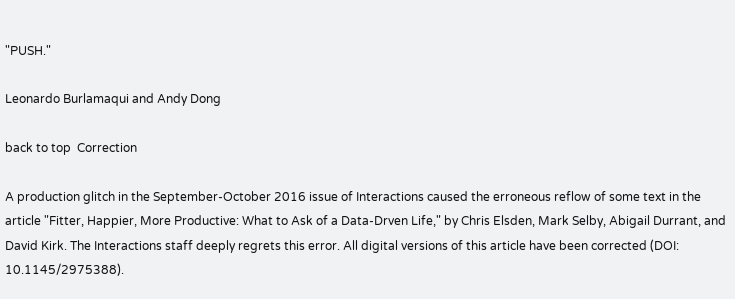"PUSH."

Leonardo Burlamaqui and Andy Dong

back to top  Correction

A production glitch in the September-October 2016 issue of Interactions caused the erroneous reflow of some text in the article "Fitter, Happier, More Productive: What to Ask of a Data-Drven Life," by Chris Elsden, Mark Selby, Abigail Durrant, and David Kirk. The Interactions staff deeply regrets this error. All digital versions of this article have been corrected (DOI: 10.1145/2975388).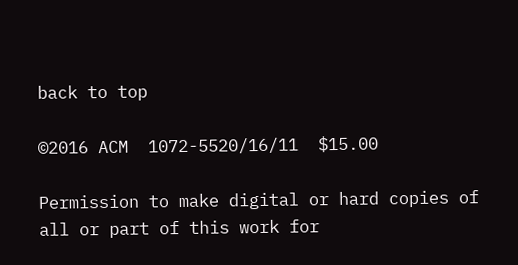back to top

©2016 ACM  1072-5520/16/11  $15.00

Permission to make digital or hard copies of all or part of this work for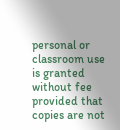personal or classroom use is granted without fee provided that copies are not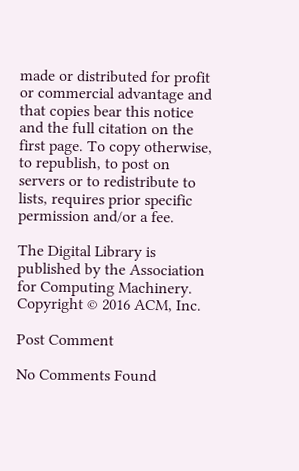made or distributed for profit or commercial advantage and that copies bear this notice and the full citation on the first page. To copy otherwise, to republish, to post on servers or to redistribute to lists, requires prior specific permission and/or a fee.

The Digital Library is published by the Association for Computing Machinery. Copyright © 2016 ACM, Inc.

Post Comment

No Comments Found